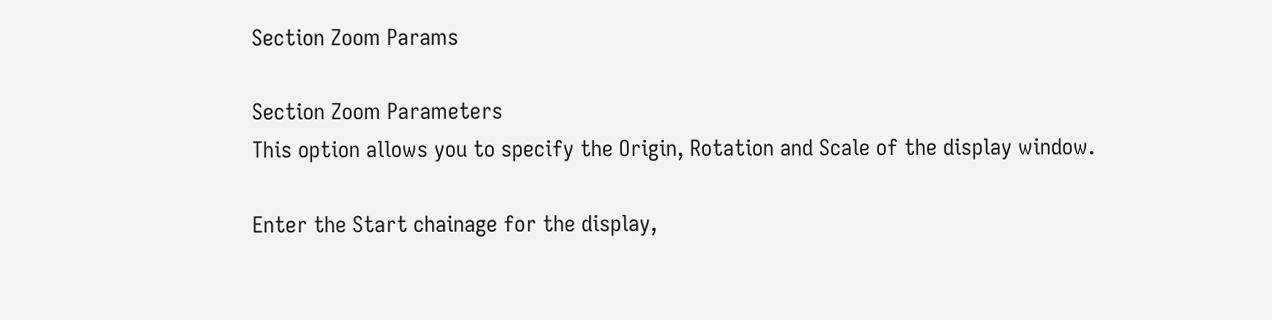Section Zoom Params

Section Zoom Parameters
This option allows you to specify the Origin, Rotation and Scale of the display window.

Enter the Start chainage for the display,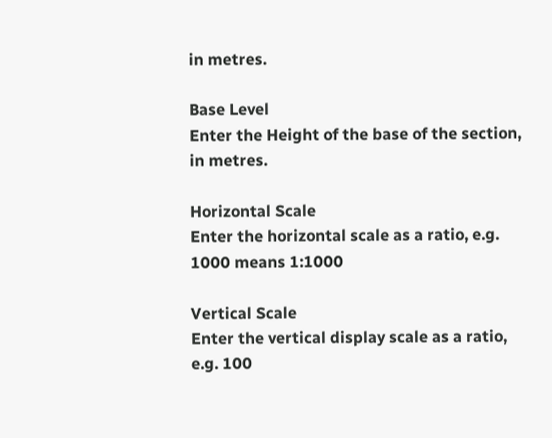in metres.

Base Level
Enter the Height of the base of the section, in metres.

Horizontal Scale
Enter the horizontal scale as a ratio, e.g. 1000 means 1:1000

Vertical Scale
Enter the vertical display scale as a ratio, e.g. 100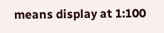means display at 1:100